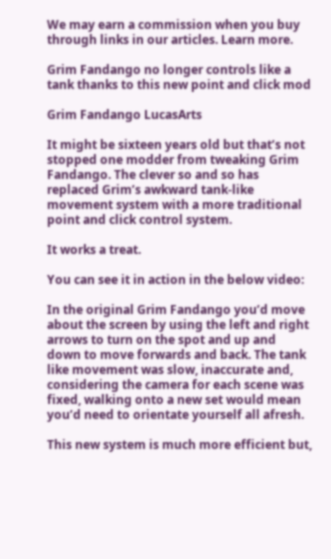We may earn a commission when you buy through links in our articles. Learn more.

Grim Fandango no longer controls like a tank thanks to this new point and click mod

Grim Fandango LucasArts

It might be sixteen years old but that’s not stopped one modder from tweaking Grim Fandango. The clever so and so has replaced Grim’s awkward tank-like movement system with a more traditional point and click control system.

It works a treat.

You can see it in action in the below video:

In the original Grim Fandango you’d move about the screen by using the left and right arrows to turn on the spot and up and down to move forwards and back. The tank like movement was slow, inaccurate and, considering the camera for each scene was fixed, walking onto a new set would mean you’d need to orientate yourself all afresh.

This new system is much more efficient but,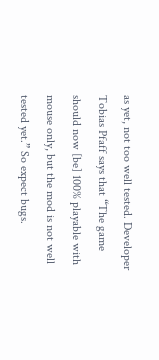as yet, not too well tested. Developer Tobias Pfaff says that “The game should now [be] 100% playable with mouse only, but the mod is not well tested yet.” So expect bugs.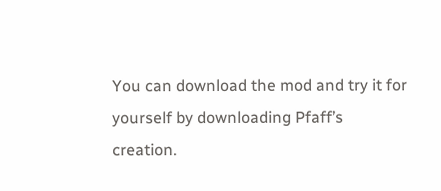You can download the mod and try it for yourself by downloading Pfaff’s creation.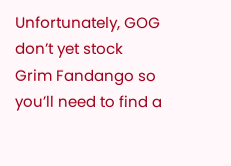Unfortunately, GOG don’t yet stock Grim Fandango so you’ll need to find a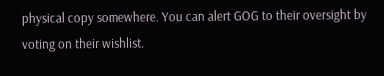physical copy somewhere. You can alert GOG to their oversight by voting on their wishlist.